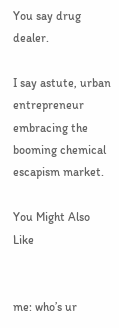You say drug dealer.

I say astute, urban entrepreneur embracing the booming chemical escapism market.

You Might Also Like


me: who’s ur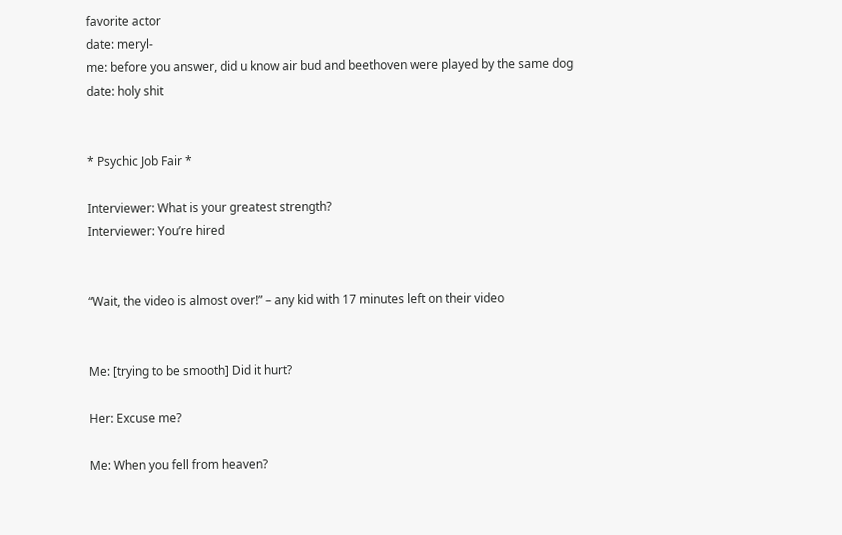favorite actor
date: meryl-
me: before you answer, did u know air bud and beethoven were played by the same dog
date: holy shit


* Psychic Job Fair *

Interviewer: What is your greatest strength?
Interviewer: You’re hired


“Wait, the video is almost over!” – any kid with 17 minutes left on their video


Me: [trying to be smooth] Did it hurt?

Her: Excuse me?

Me: When you fell from heaven?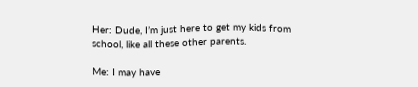Her: Dude, I’m just here to get my kids from school, like all these other parents.

Me: I may have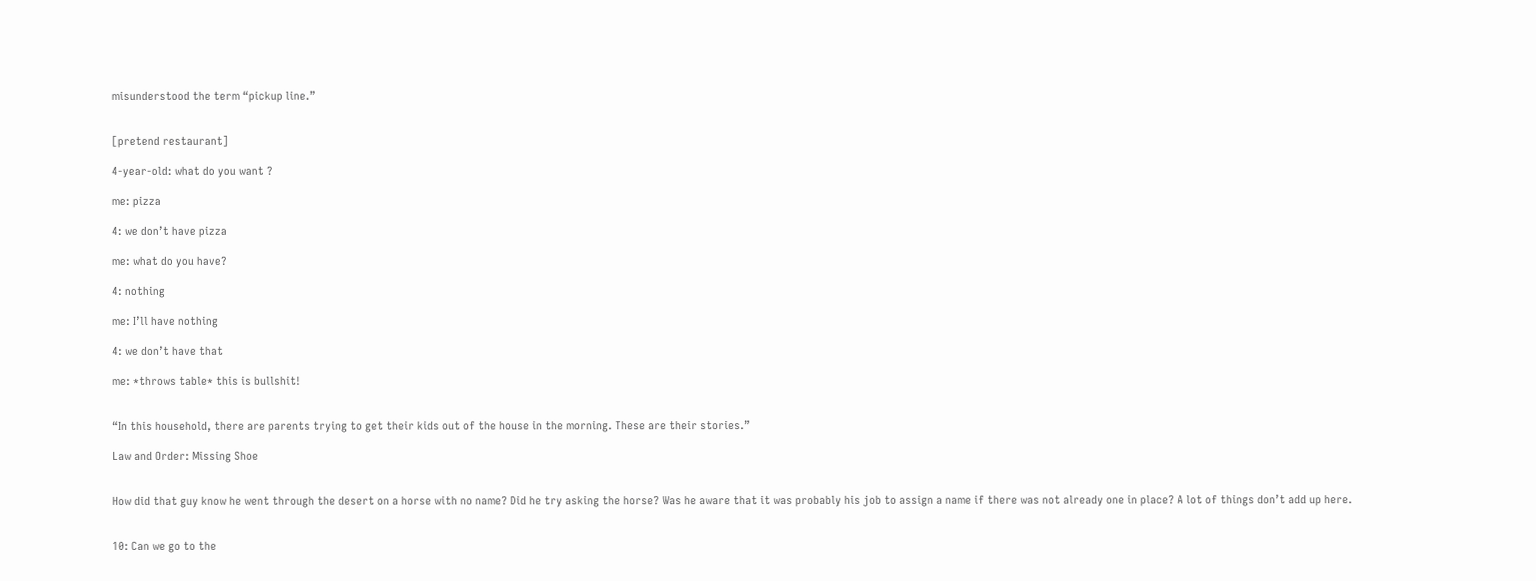misunderstood the term “pickup line.”


[pretend restaurant]

4-year-old: what do you want ?

me: pizza

4: we don’t have pizza

me: what do you have?

4: nothing

me: I’ll have nothing

4: we don’t have that

me: *throws table* this is bullshit!


“In this household, there are parents trying to get their kids out of the house in the morning. These are their stories.”

Law and Order: Missing Shoe


How did that guy know he went through the desert on a horse with no name? Did he try asking the horse? Was he aware that it was probably his job to assign a name if there was not already one in place? A lot of things don’t add up here.


10: Can we go to the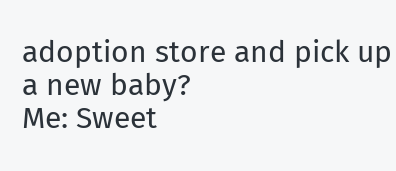adoption store and pick up a new baby?
Me: Sweet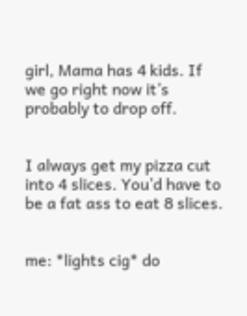girl, Mama has 4 kids. If we go right now it’s probably to drop off.


I always get my pizza cut into 4 slices. You’d have to be a fat ass to eat 8 slices.


me: *lights cig* do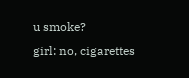u smoke?
girl: no, cigarettes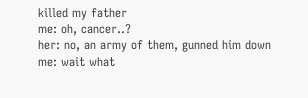killed my father
me: oh, cancer..?
her: no, an army of them, gunned him down
me: wait what